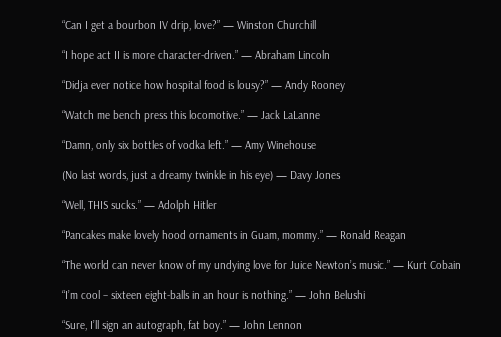“Can I get a bourbon IV drip, love?” — Winston Churchill

“I hope act II is more character-driven.” — Abraham Lincoln

“Didja ever notice how hospital food is lousy?” — Andy Rooney

“Watch me bench press this locomotive.” — Jack LaLanne

“Damn, only six bottles of vodka left.” — Amy Winehouse

(No last words, just a dreamy twinkle in his eye) — Davy Jones

“Well, THIS sucks.” — Adolph Hitler

“Pancakes make lovely hood ornaments in Guam, mommy.” — Ronald Reagan

“The world can never know of my undying love for Juice Newton’s music.” — Kurt Cobain

“I’m cool – sixteen eight-balls in an hour is nothing.” — John Belushi

“Sure, I’ll sign an autograph, fat boy.” — John Lennon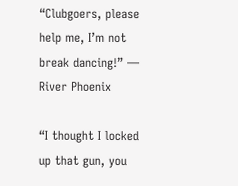“Clubgoers, please help me, I’m not break dancing!” — River Phoenix

“I thought I locked up that gun, you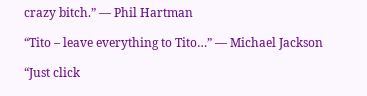crazy bitch.” — Phil Hartman

“Tito – leave everything to Tito…” — Michael Jackson

“Just click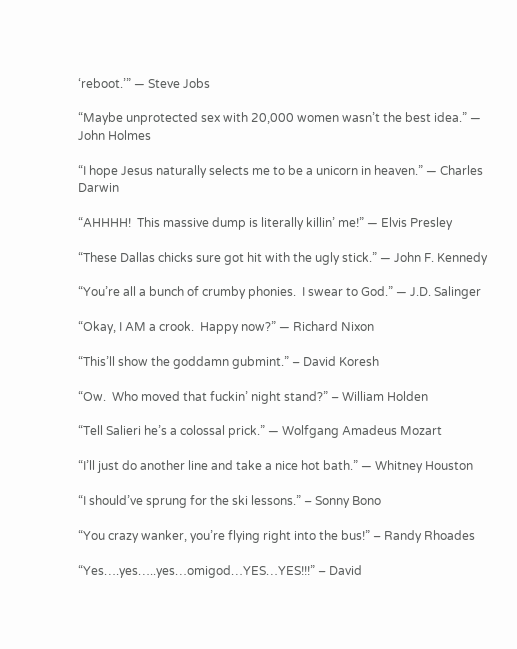‘reboot.’” — Steve Jobs

“Maybe unprotected sex with 20,000 women wasn’t the best idea.” — John Holmes

“I hope Jesus naturally selects me to be a unicorn in heaven.” — Charles Darwin

“AHHHH!  This massive dump is literally killin’ me!” — Elvis Presley

“These Dallas chicks sure got hit with the ugly stick.” — John F. Kennedy

“You’re all a bunch of crumby phonies.  I swear to God.” — J.D. Salinger

“Okay, I AM a crook.  Happy now?” — Richard Nixon

“This’ll show the goddamn gubmint.” – David Koresh

“Ow.  Who moved that fuckin’ night stand?” – William Holden

“Tell Salieri he’s a colossal prick.” — Wolfgang Amadeus Mozart

“I’ll just do another line and take a nice hot bath.” — Whitney Houston

“I should’ve sprung for the ski lessons.” – Sonny Bono

“You crazy wanker, you’re flying right into the bus!” – Randy Rhoades

“Yes….yes…..yes…omigod…YES…YES!!!” – David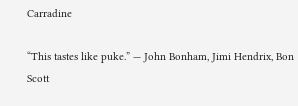Carradine

“This tastes like puke.” — John Bonham, Jimi Hendrix, Bon Scott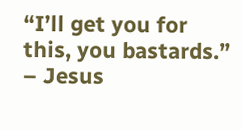“I’ll get you for this, you bastards.” – Jesus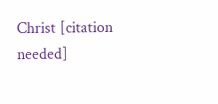Christ [citation needed]